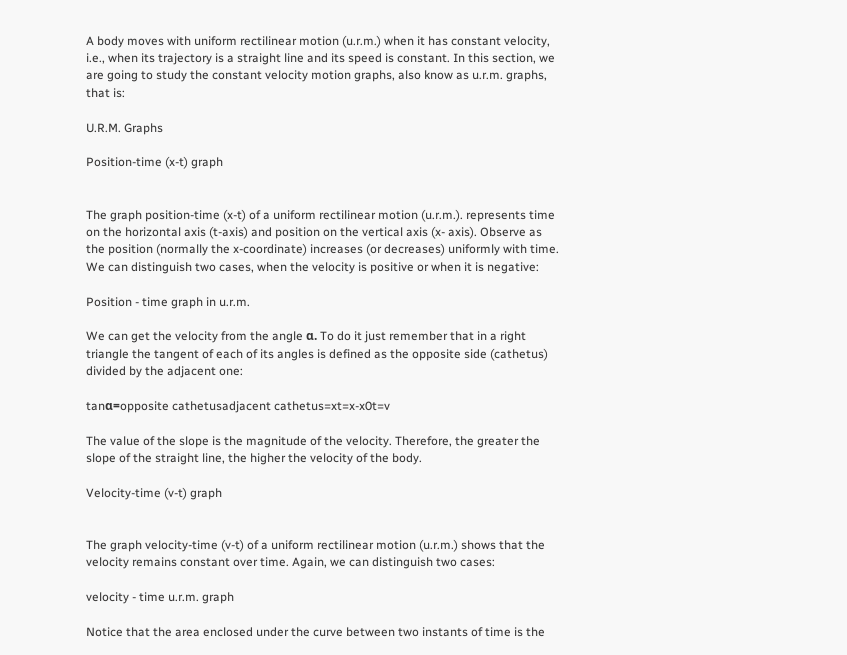A body moves with uniform rectilinear motion (u.r.m.) when it has constant velocity, i.e., when its trajectory is a straight line and its speed is constant. In this section, we are going to study the constant velocity motion graphs, also know as u.r.m. graphs, that is:

U.R.M. Graphs

Position-time (x-t) graph


The graph position-time (x-t) of a uniform rectilinear motion (u.r.m.). represents time on the horizontal axis (t-axis) and position on the vertical axis (x- axis). Observe as the position (normally the x-coordinate) increases (or decreases) uniformly with time. We can distinguish two cases, when the velocity is positive or when it is negative:

Position - time graph in u.r.m.

We can get the velocity from the angle α. To do it just remember that in a right triangle the tangent of each of its angles is defined as the opposite side (cathetus) divided by the adjacent one:

tanα=opposite cathetusadjacent cathetus=xt=x-x0t=v

The value of the slope is the magnitude of the velocity. Therefore, the greater the slope of the straight line, the higher the velocity of the body.

Velocity-time (v-t) graph


The graph velocity-time (v-t) of a uniform rectilinear motion (u.r.m.) shows that the velocity remains constant over time. Again, we can distinguish two cases:

velocity - time u.r.m. graph

Notice that the area enclosed under the curve between two instants of time is the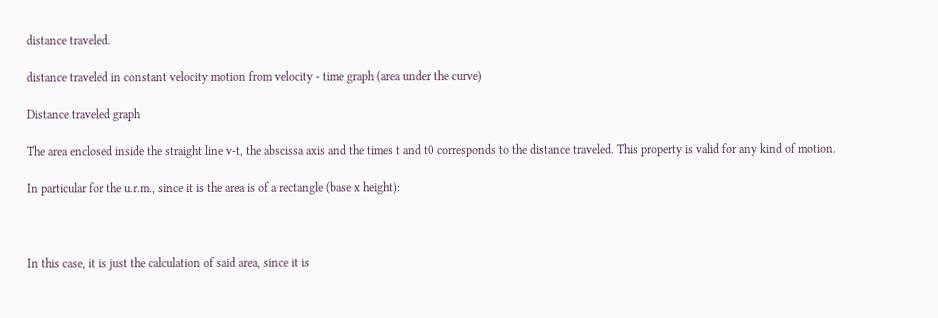distance traveled.

distance traveled in constant velocity motion from velocity - time graph (area under the curve)

Distance traveled graph

The area enclosed inside the straight line v-t, the abscissa axis and the times t and t0 corresponds to the distance traveled. This property is valid for any kind of motion.

In particular for the u.r.m., since it is the area is of a rectangle (base x height):



In this case, it is just the calculation of said area, since it is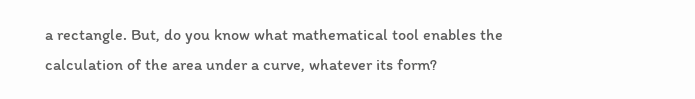a rectangle. But, do you know what mathematical tool enables the calculation of the area under a curve, whatever its form?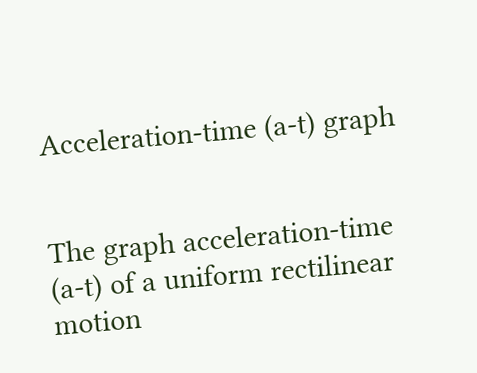Acceleration-time (a-t) graph


The graph acceleration-time (a-t) of a uniform rectilinear motion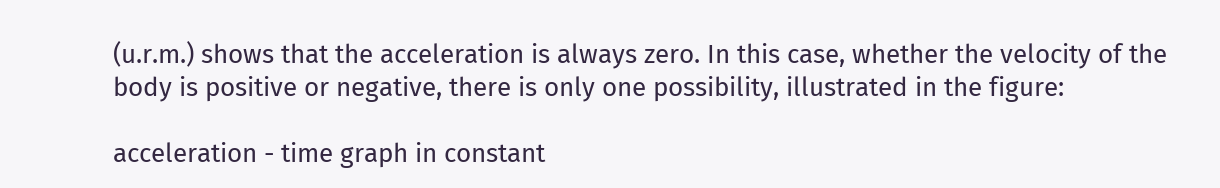(u.r.m.) shows that the acceleration is always zero. In this case, whether the velocity of the body is positive or negative, there is only one possibility, illustrated in the figure:

acceleration - time graph in constant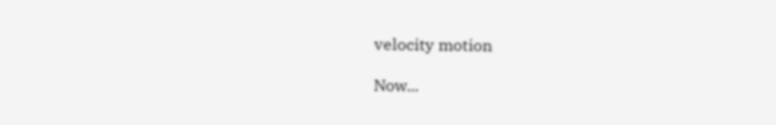velocity motion

Now...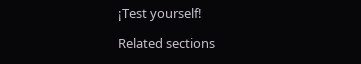¡Test yourself!

Related sections